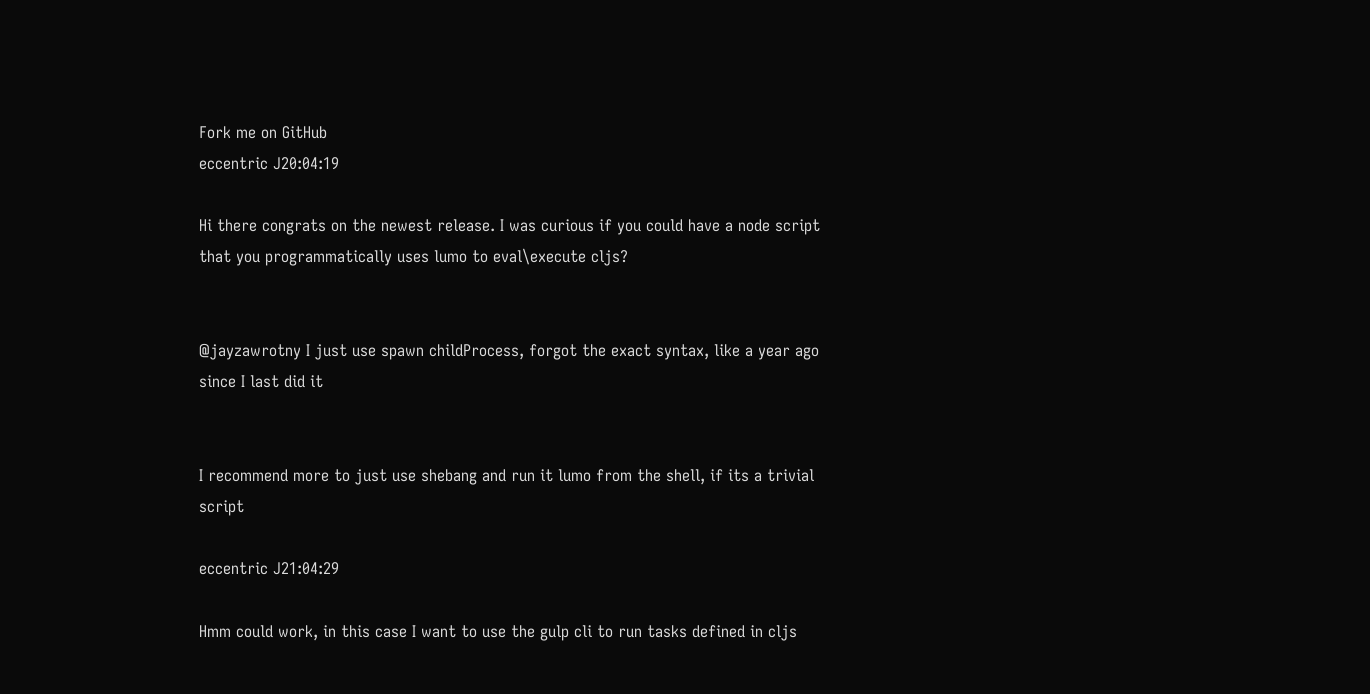Fork me on GitHub
eccentric J20:04:19

Hi there congrats on the newest release. I was curious if you could have a node script that you programmatically uses lumo to eval\execute cljs?


@jayzawrotny I just use spawn childProcess, forgot the exact syntax, like a year ago since I last did it


I recommend more to just use shebang and run it lumo from the shell, if its a trivial script

eccentric J21:04:29

Hmm could work, in this case I want to use the gulp cli to run tasks defined in cljs